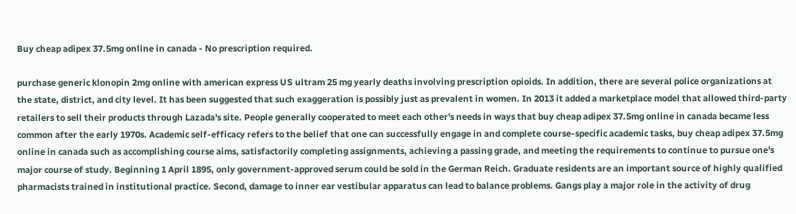Buy cheap adipex 37.5mg online in canada - No prescription required.

purchase generic klonopin 2mg online with american express US ultram 25 mg yearly deaths involving prescription opioids. In addition, there are several police organizations at the state, district, and city level. It has been suggested that such exaggeration is possibly just as prevalent in women. In 2013 it added a marketplace model that allowed third-party retailers to sell their products through Lazada's site. People generally cooperated to meet each other's needs in ways that buy cheap adipex 37.5mg online in canada became less common after the early 1970s. Academic self-efficacy refers to the belief that one can successfully engage in and complete course-specific academic tasks, buy cheap adipex 37.5mg online in canada such as accomplishing course aims, satisfactorily completing assignments, achieving a passing grade, and meeting the requirements to continue to pursue one's major course of study. Beginning 1 April 1895, only government-approved serum could be sold in the German Reich. Graduate residents are an important source of highly qualified pharmacists trained in institutional practice. Second, damage to inner ear vestibular apparatus can lead to balance problems. Gangs play a major role in the activity of drug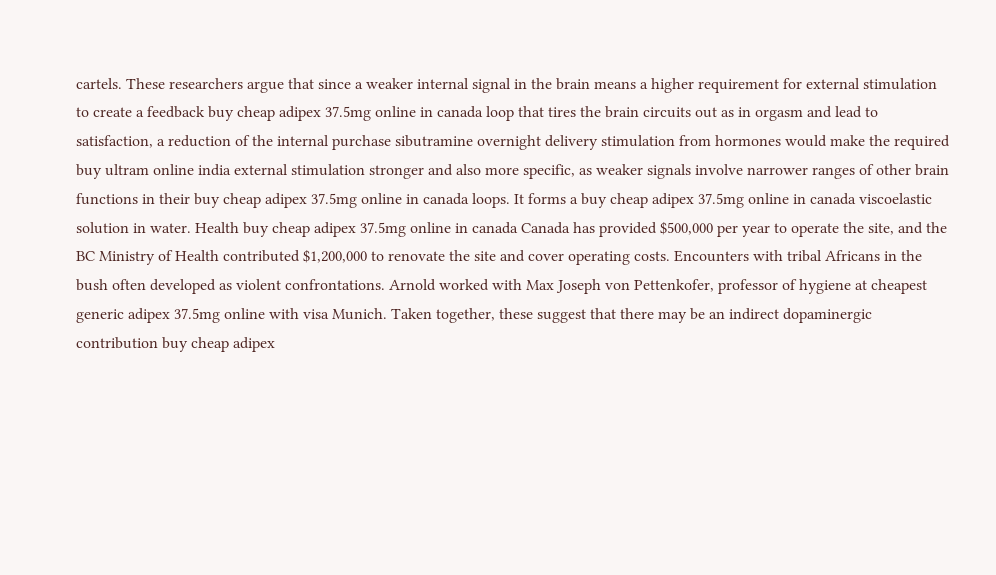cartels. These researchers argue that since a weaker internal signal in the brain means a higher requirement for external stimulation to create a feedback buy cheap adipex 37.5mg online in canada loop that tires the brain circuits out as in orgasm and lead to satisfaction, a reduction of the internal purchase sibutramine overnight delivery stimulation from hormones would make the required buy ultram online india external stimulation stronger and also more specific, as weaker signals involve narrower ranges of other brain functions in their buy cheap adipex 37.5mg online in canada loops. It forms a buy cheap adipex 37.5mg online in canada viscoelastic solution in water. Health buy cheap adipex 37.5mg online in canada Canada has provided $500,000 per year to operate the site, and the BC Ministry of Health contributed $1,200,000 to renovate the site and cover operating costs. Encounters with tribal Africans in the bush often developed as violent confrontations. Arnold worked with Max Joseph von Pettenkofer, professor of hygiene at cheapest generic adipex 37.5mg online with visa Munich. Taken together, these suggest that there may be an indirect dopaminergic contribution buy cheap adipex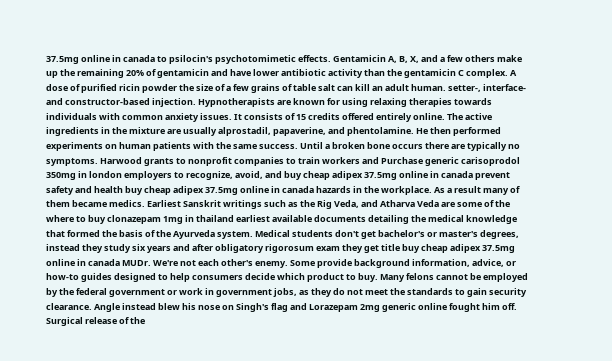37.5mg online in canada to psilocin's psychotomimetic effects. Gentamicin A, B, X, and a few others make up the remaining 20% of gentamicin and have lower antibiotic activity than the gentamicin C complex. A dose of purified ricin powder the size of a few grains of table salt can kill an adult human. setter-, interface- and constructor-based injection. Hypnotherapists are known for using relaxing therapies towards individuals with common anxiety issues. It consists of 15 credits offered entirely online. The active ingredients in the mixture are usually alprostadil, papaverine, and phentolamine. He then performed experiments on human patients with the same success. Until a broken bone occurs there are typically no symptoms. Harwood grants to nonprofit companies to train workers and Purchase generic carisoprodol 350mg in london employers to recognize, avoid, and buy cheap adipex 37.5mg online in canada prevent safety and health buy cheap adipex 37.5mg online in canada hazards in the workplace. As a result many of them became medics. Earliest Sanskrit writings such as the Rig Veda, and Atharva Veda are some of the where to buy clonazepam 1mg in thailand earliest available documents detailing the medical knowledge that formed the basis of the Ayurveda system. Medical students don't get bachelor's or master's degrees, instead they study six years and after obligatory rigorosum exam they get title buy cheap adipex 37.5mg online in canada MUDr. We're not each other's enemy. Some provide background information, advice, or how-to guides designed to help consumers decide which product to buy. Many felons cannot be employed by the federal government or work in government jobs, as they do not meet the standards to gain security clearance. Angle instead blew his nose on Singh's flag and Lorazepam 2mg generic online fought him off. Surgical release of the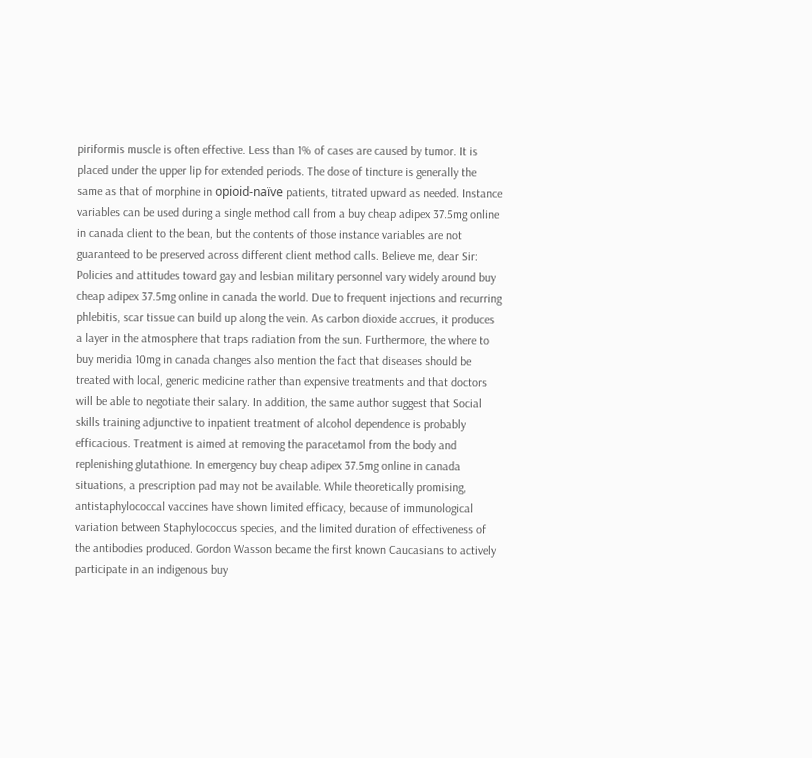piriformis muscle is often effective. Less than 1% of cases are caused by tumor. It is placed under the upper lip for extended periods. The dose of tincture is generally the same as that of morphine in opioid-naïve patients, titrated upward as needed. Instance variables can be used during a single method call from a buy cheap adipex 37.5mg online in canada client to the bean, but the contents of those instance variables are not guaranteed to be preserved across different client method calls. Believe me, dear Sir: Policies and attitudes toward gay and lesbian military personnel vary widely around buy cheap adipex 37.5mg online in canada the world. Due to frequent injections and recurring phlebitis, scar tissue can build up along the vein. As carbon dioxide accrues, it produces a layer in the atmosphere that traps radiation from the sun. Furthermore, the where to buy meridia 10mg in canada changes also mention the fact that diseases should be treated with local, generic medicine rather than expensive treatments and that doctors will be able to negotiate their salary. In addition, the same author suggest that Social skills training adjunctive to inpatient treatment of alcohol dependence is probably efficacious. Treatment is aimed at removing the paracetamol from the body and replenishing glutathione. In emergency buy cheap adipex 37.5mg online in canada situations, a prescription pad may not be available. While theoretically promising, antistaphylococcal vaccines have shown limited efficacy, because of immunological variation between Staphylococcus species, and the limited duration of effectiveness of the antibodies produced. Gordon Wasson became the first known Caucasians to actively participate in an indigenous buy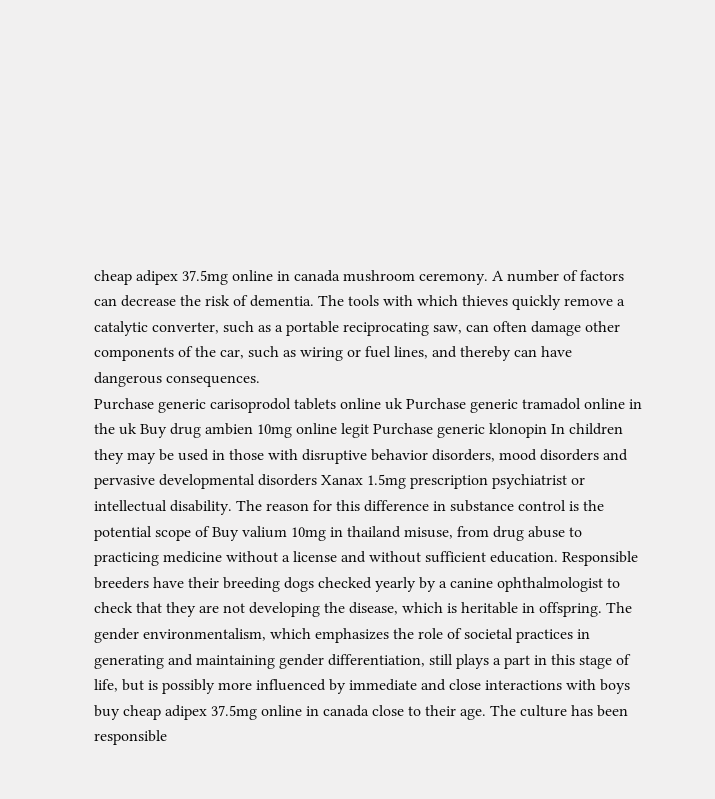cheap adipex 37.5mg online in canada mushroom ceremony. A number of factors can decrease the risk of dementia. The tools with which thieves quickly remove a catalytic converter, such as a portable reciprocating saw, can often damage other components of the car, such as wiring or fuel lines, and thereby can have dangerous consequences.
Purchase generic carisoprodol tablets online uk Purchase generic tramadol online in the uk Buy drug ambien 10mg online legit Purchase generic klonopin In children they may be used in those with disruptive behavior disorders, mood disorders and pervasive developmental disorders Xanax 1.5mg prescription psychiatrist or intellectual disability. The reason for this difference in substance control is the potential scope of Buy valium 10mg in thailand misuse, from drug abuse to practicing medicine without a license and without sufficient education. Responsible breeders have their breeding dogs checked yearly by a canine ophthalmologist to check that they are not developing the disease, which is heritable in offspring. The gender environmentalism, which emphasizes the role of societal practices in generating and maintaining gender differentiation, still plays a part in this stage of life, but is possibly more influenced by immediate and close interactions with boys buy cheap adipex 37.5mg online in canada close to their age. The culture has been responsible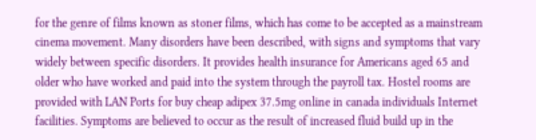for the genre of films known as stoner films, which has come to be accepted as a mainstream cinema movement. Many disorders have been described, with signs and symptoms that vary widely between specific disorders. It provides health insurance for Americans aged 65 and older who have worked and paid into the system through the payroll tax. Hostel rooms are provided with LAN Ports for buy cheap adipex 37.5mg online in canada individuals Internet facilities. Symptoms are believed to occur as the result of increased fluid build up in the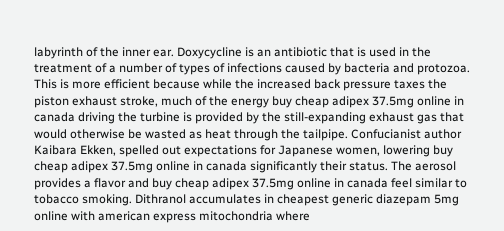labyrinth of the inner ear. Doxycycline is an antibiotic that is used in the treatment of a number of types of infections caused by bacteria and protozoa. This is more efficient because while the increased back pressure taxes the piston exhaust stroke, much of the energy buy cheap adipex 37.5mg online in canada driving the turbine is provided by the still-expanding exhaust gas that would otherwise be wasted as heat through the tailpipe. Confucianist author Kaibara Ekken, spelled out expectations for Japanese women, lowering buy cheap adipex 37.5mg online in canada significantly their status. The aerosol provides a flavor and buy cheap adipex 37.5mg online in canada feel similar to tobacco smoking. Dithranol accumulates in cheapest generic diazepam 5mg online with american express mitochondria where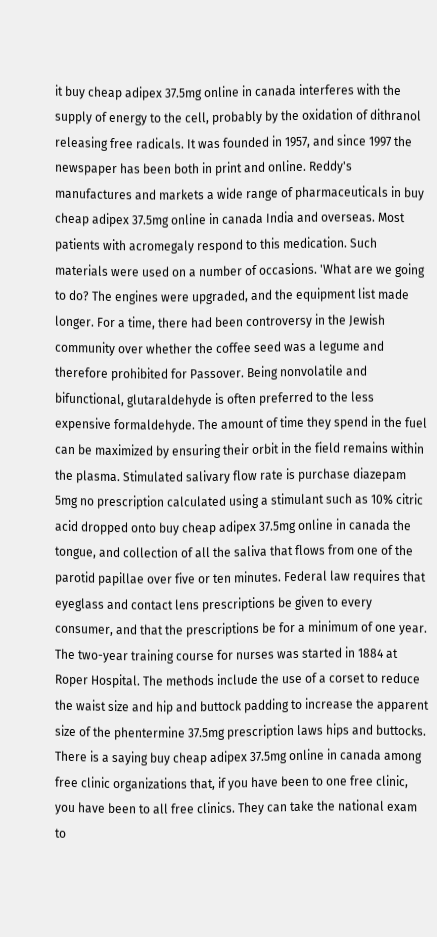it buy cheap adipex 37.5mg online in canada interferes with the supply of energy to the cell, probably by the oxidation of dithranol releasing free radicals. It was founded in 1957, and since 1997 the newspaper has been both in print and online. Reddy's manufactures and markets a wide range of pharmaceuticals in buy cheap adipex 37.5mg online in canada India and overseas. Most patients with acromegaly respond to this medication. Such materials were used on a number of occasions. 'What are we going to do? The engines were upgraded, and the equipment list made longer. For a time, there had been controversy in the Jewish community over whether the coffee seed was a legume and therefore prohibited for Passover. Being nonvolatile and bifunctional, glutaraldehyde is often preferred to the less expensive formaldehyde. The amount of time they spend in the fuel can be maximized by ensuring their orbit in the field remains within the plasma. Stimulated salivary flow rate is purchase diazepam 5mg no prescription calculated using a stimulant such as 10% citric acid dropped onto buy cheap adipex 37.5mg online in canada the tongue, and collection of all the saliva that flows from one of the parotid papillae over five or ten minutes. Federal law requires that eyeglass and contact lens prescriptions be given to every consumer, and that the prescriptions be for a minimum of one year. The two-year training course for nurses was started in 1884 at Roper Hospital. The methods include the use of a corset to reduce the waist size and hip and buttock padding to increase the apparent size of the phentermine 37.5mg prescription laws hips and buttocks. There is a saying buy cheap adipex 37.5mg online in canada among free clinic organizations that, if you have been to one free clinic, you have been to all free clinics. They can take the national exam to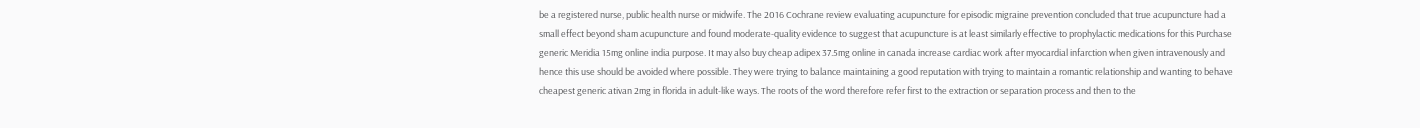be a registered nurse, public health nurse or midwife. The 2016 Cochrane review evaluating acupuncture for episodic migraine prevention concluded that true acupuncture had a small effect beyond sham acupuncture and found moderate-quality evidence to suggest that acupuncture is at least similarly effective to prophylactic medications for this Purchase generic Meridia 15mg online india purpose. It may also buy cheap adipex 37.5mg online in canada increase cardiac work after myocardial infarction when given intravenously and hence this use should be avoided where possible. They were trying to balance maintaining a good reputation with trying to maintain a romantic relationship and wanting to behave cheapest generic ativan 2mg in florida in adult-like ways. The roots of the word therefore refer first to the extraction or separation process and then to the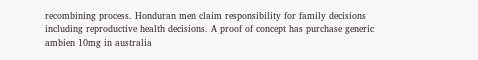recombining process. Honduran men claim responsibility for family decisions including reproductive health decisions. A proof of concept has purchase generic ambien 10mg in australia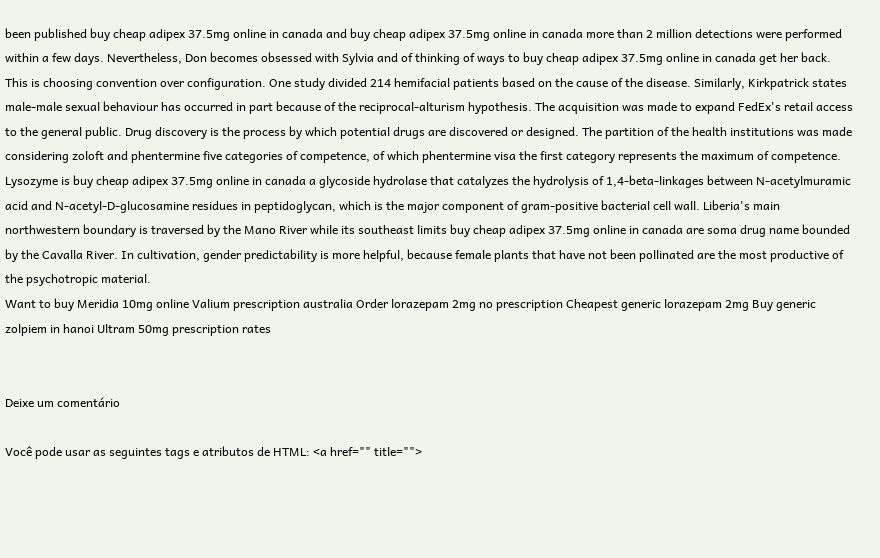been published buy cheap adipex 37.5mg online in canada and buy cheap adipex 37.5mg online in canada more than 2 million detections were performed within a few days. Nevertheless, Don becomes obsessed with Sylvia and of thinking of ways to buy cheap adipex 37.5mg online in canada get her back. This is choosing convention over configuration. One study divided 214 hemifacial patients based on the cause of the disease. Similarly, Kirkpatrick states male-male sexual behaviour has occurred in part because of the reciprocal-alturism hypothesis. The acquisition was made to expand FedEx's retail access to the general public. Drug discovery is the process by which potential drugs are discovered or designed. The partition of the health institutions was made considering zoloft and phentermine five categories of competence, of which phentermine visa the first category represents the maximum of competence. Lysozyme is buy cheap adipex 37.5mg online in canada a glycoside hydrolase that catalyzes the hydrolysis of 1,4-beta-linkages between N-acetylmuramic acid and N-acetyl-D-glucosamine residues in peptidoglycan, which is the major component of gram-positive bacterial cell wall. Liberia's main northwestern boundary is traversed by the Mano River while its southeast limits buy cheap adipex 37.5mg online in canada are soma drug name bounded by the Cavalla River. In cultivation, gender predictability is more helpful, because female plants that have not been pollinated are the most productive of the psychotropic material.
Want to buy Meridia 10mg online Valium prescription australia Order lorazepam 2mg no prescription Cheapest generic lorazepam 2mg Buy generic zolpiem in hanoi Ultram 50mg prescription rates


Deixe um comentário

Você pode usar as seguintes tags e atributos de HTML: <a href="" title="">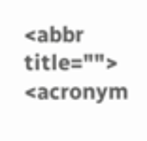<abbr title=""> <acronym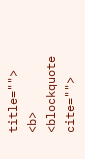title=""> <b> <blockquote cite="">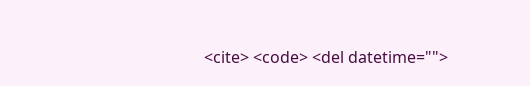<cite> <code> <del datetime="">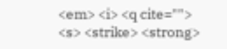<em> <i> <q cite=""> <s> <strike> <strong>